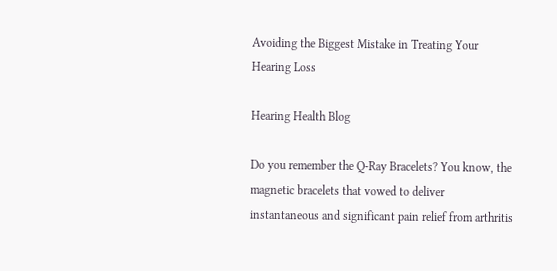Avoiding the Biggest Mistake in Treating Your Hearing Loss

Hearing Health Blog

Do you remember the Q-Ray Bracelets? You know, the magnetic bracelets that vowed to deliver instantaneous and significant pain relief from arthritis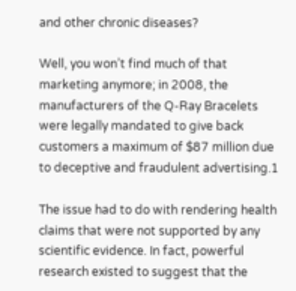and other chronic diseases?

Well, you won’t find much of that marketing anymore; in 2008, the manufacturers of the Q-Ray Bracelets were legally mandated to give back customers a maximum of $87 million due to deceptive and fraudulent advertising.1

The issue had to do with rendering health claims that were not supported by any scientific evidence. In fact, powerful research existed to suggest that the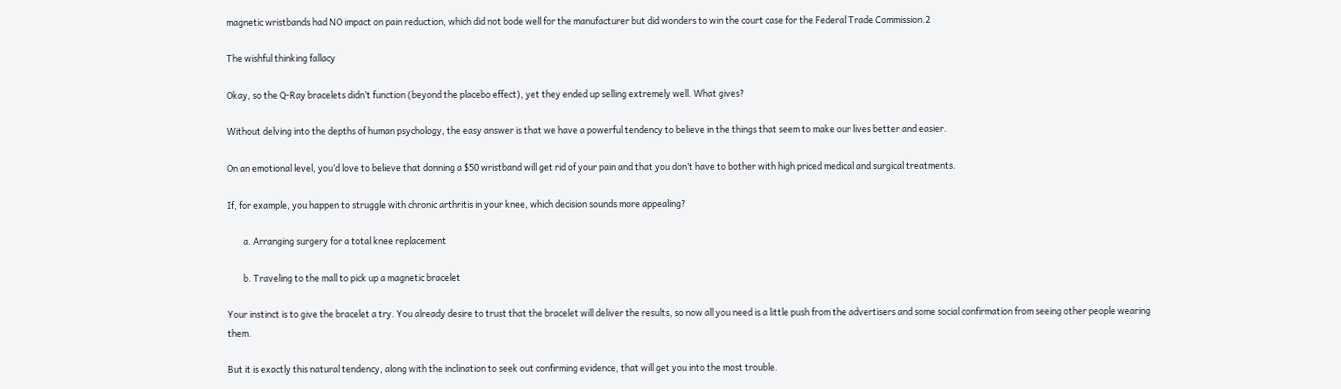magnetic wristbands had NO impact on pain reduction, which did not bode well for the manufacturer but did wonders to win the court case for the Federal Trade Commission.2

The wishful thinking fallacy

Okay, so the Q-Ray bracelets didn’t function (beyond the placebo effect), yet they ended up selling extremely well. What gives?

Without delving into the depths of human psychology, the easy answer is that we have a powerful tendency to believe in the things that seem to make our lives better and easier.

On an emotional level, you’d love to believe that donning a $50 wristband will get rid of your pain and that you don’t have to bother with high priced medical and surgical treatments.

If, for example, you happen to struggle with chronic arthritis in your knee, which decision sounds more appealing?

        a. Arranging surgery for a total knee replacement

        b. Traveling to the mall to pick up a magnetic bracelet

Your instinct is to give the bracelet a try. You already desire to trust that the bracelet will deliver the results, so now all you need is a little push from the advertisers and some social confirmation from seeing other people wearing them.

But it is exactly this natural tendency, along with the inclination to seek out confirming evidence, that will get you into the most trouble.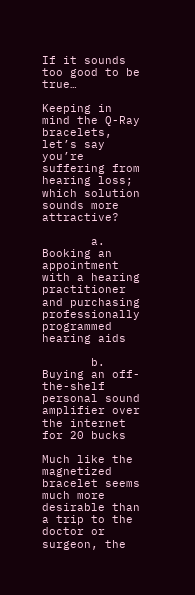If it sounds too good to be true…

Keeping in mind the Q-Ray bracelets, let’s say you’re suffering from hearing loss; which solution sounds more attractive?

       a. Booking an appointment with a hearing practitioner and purchasing professionally programmed hearing aids

       b. Buying an off-the-shelf personal sound amplifier over the internet for 20 bucks

Much like the magnetized bracelet seems much more desirable than a trip to the doctor or surgeon, the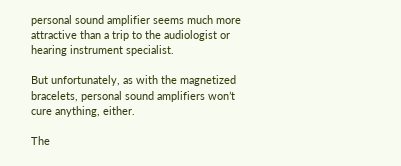personal sound amplifier seems much more attractive than a trip to the audiologist or hearing instrument specialist.

But unfortunately, as with the magnetized bracelets, personal sound amplifiers won’t cure anything, either.

The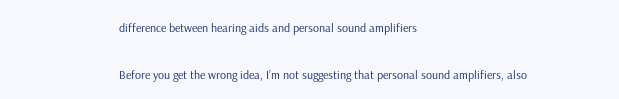difference between hearing aids and personal sound amplifiers

Before you get the wrong idea, I’m not suggesting that personal sound amplifiers, also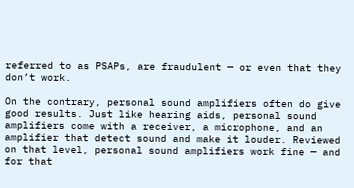referred to as PSAPs, are fraudulent — or even that they don’t work.

On the contrary, personal sound amplifiers often do give good results. Just like hearing aids, personal sound amplifiers come with a receiver, a microphone, and an amplifier that detect sound and make it louder. Reviewed on that level, personal sound amplifiers work fine — and for that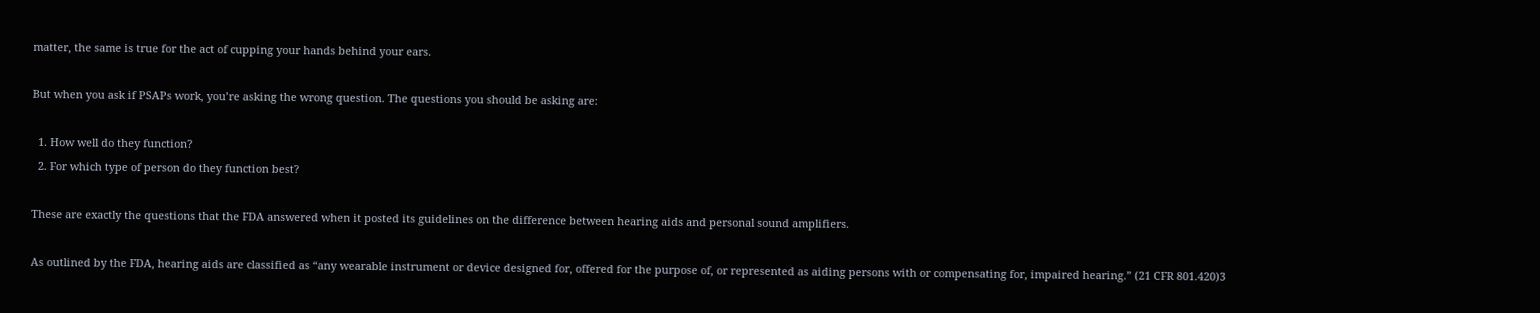matter, the same is true for the act of cupping your hands behind your ears.

But when you ask if PSAPs work, you’re asking the wrong question. The questions you should be asking are:

  1. How well do they function?
  2. For which type of person do they function best?

These are exactly the questions that the FDA answered when it posted its guidelines on the difference between hearing aids and personal sound amplifiers.

As outlined by the FDA, hearing aids are classified as “any wearable instrument or device designed for, offered for the purpose of, or represented as aiding persons with or compensating for, impaired hearing.” (21 CFR 801.420)3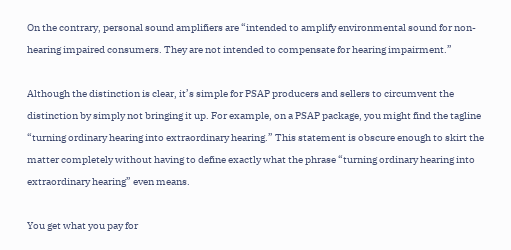On the contrary, personal sound amplifiers are “intended to amplify environmental sound for non-hearing impaired consumers. They are not intended to compensate for hearing impairment.”

Although the distinction is clear, it’s simple for PSAP producers and sellers to circumvent the distinction by simply not bringing it up. For example, on a PSAP package, you might find the tagline “turning ordinary hearing into extraordinary hearing.” This statement is obscure enough to skirt the matter completely without having to define exactly what the phrase “turning ordinary hearing into extraordinary hearing” even means.

You get what you pay for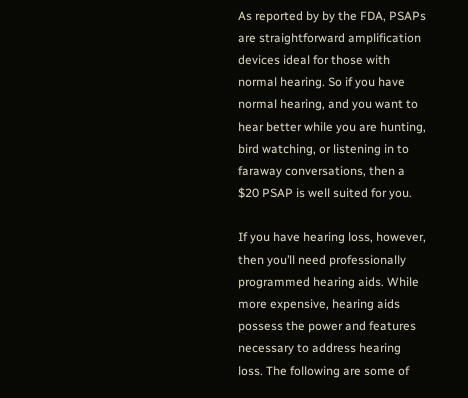As reported by by the FDA, PSAPs are straightforward amplification devices ideal for those with normal hearing. So if you have normal hearing, and you want to hear better while you are hunting, bird watching, or listening in to faraway conversations, then a $20 PSAP is well suited for you.

If you have hearing loss, however, then you’ll need professionally programmed hearing aids. While more expensive, hearing aids possess the power and features necessary to address hearing loss. The following are some of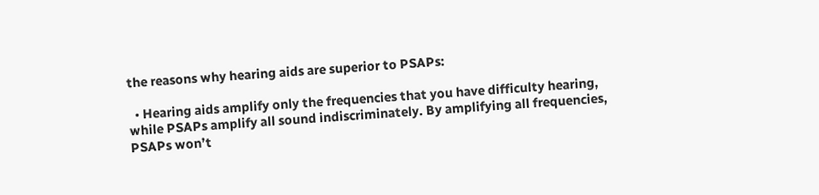the reasons why hearing aids are superior to PSAPs:

  • Hearing aids amplify only the frequencies that you have difficulty hearing, while PSAPs amplify all sound indiscriminately. By amplifying all frequencies, PSAPs won’t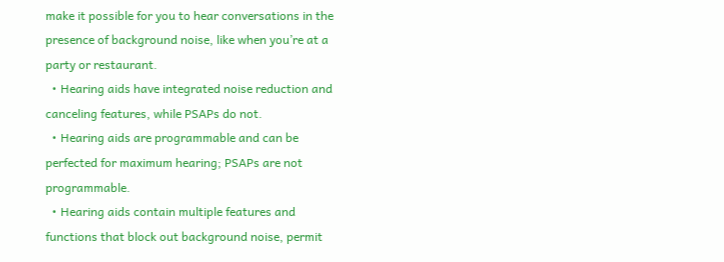make it possible for you to hear conversations in the presence of background noise, like when you’re at a party or restaurant.
  • Hearing aids have integrated noise reduction and canceling features, while PSAPs do not.
  • Hearing aids are programmable and can be perfected for maximum hearing; PSAPs are not programmable.
  • Hearing aids contain multiple features and functions that block out background noise, permit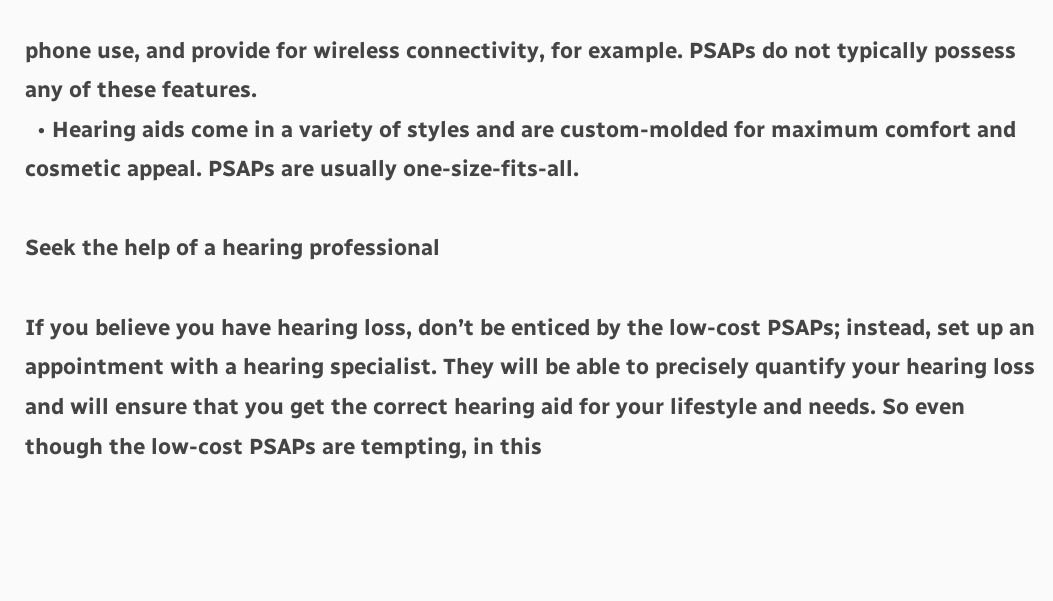phone use, and provide for wireless connectivity, for example. PSAPs do not typically possess any of these features.
  • Hearing aids come in a variety of styles and are custom-molded for maximum comfort and cosmetic appeal. PSAPs are usually one-size-fits-all.

Seek the help of a hearing professional

If you believe you have hearing loss, don’t be enticed by the low-cost PSAPs; instead, set up an appointment with a hearing specialist. They will be able to precisely quantify your hearing loss and will ensure that you get the correct hearing aid for your lifestyle and needs. So even though the low-cost PSAPs are tempting, in this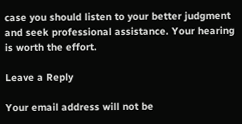case you should listen to your better judgment and seek professional assistance. Your hearing is worth the effort.

Leave a Reply

Your email address will not be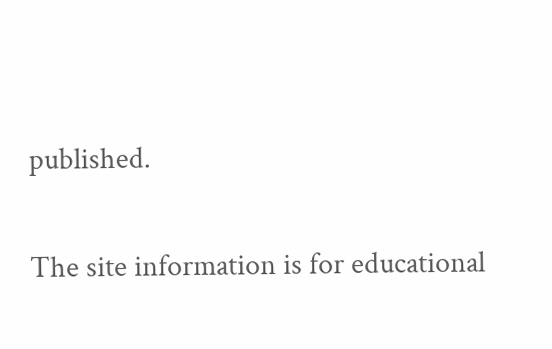published.

The site information is for educational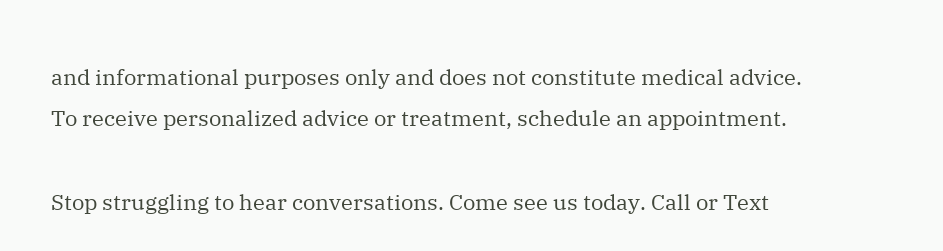and informational purposes only and does not constitute medical advice. To receive personalized advice or treatment, schedule an appointment.

Stop struggling to hear conversations. Come see us today. Call or Text